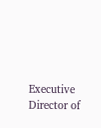Executive Director of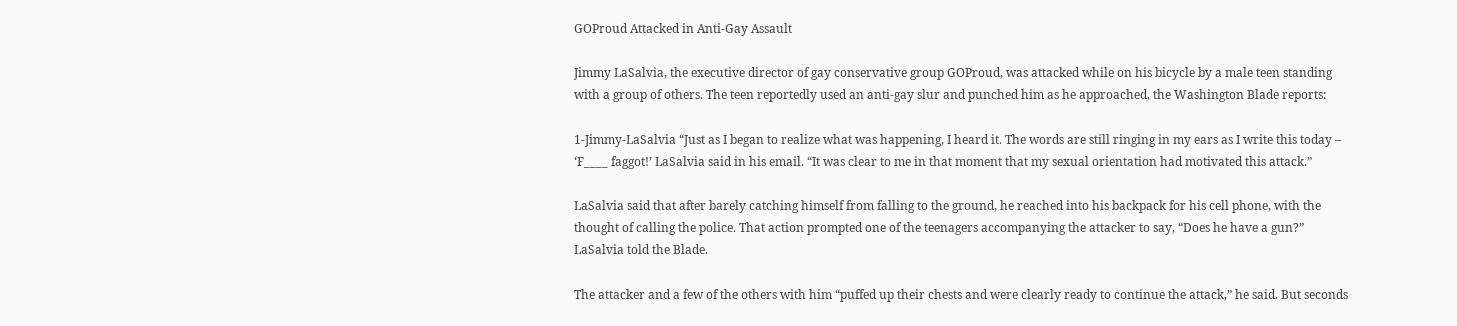GOProud Attacked in Anti-Gay Assault

Jimmy LaSalvia, the executive director of gay conservative group GOProud, was attacked while on his bicycle by a male teen standing with a group of others. The teen reportedly used an anti-gay slur and punched him as he approached, the Washington Blade reports:

1-Jimmy-LaSalvia “Just as I began to realize what was happening, I heard it. The words are still ringing in my ears as I write this today – ‘F____ faggot!’ LaSalvia said in his email. “It was clear to me in that moment that my sexual orientation had motivated this attack.”

LaSalvia said that after barely catching himself from falling to the ground, he reached into his backpack for his cell phone, with the thought of calling the police. That action prompted one of the teenagers accompanying the attacker to say, “Does he have a gun?” LaSalvia told the Blade.

The attacker and a few of the others with him “puffed up their chests and were clearly ready to continue the attack,” he said. But seconds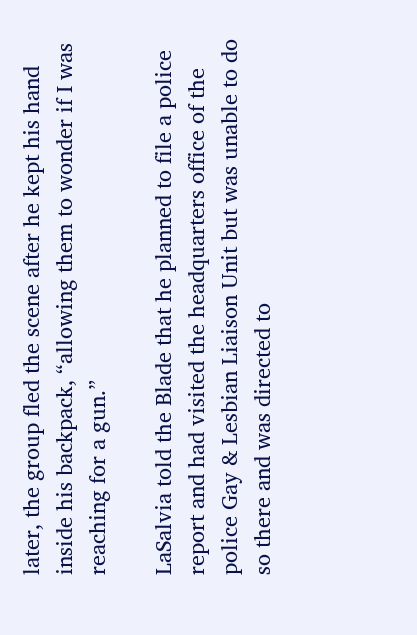later, the group fled the scene after he kept his hand inside his backpack, “allowing them to wonder if I was reaching for a gun.”

LaSalvia told the Blade that he planned to file a police report and had visited the headquarters office of the police Gay & Lesbian Liaison Unit but was unable to do so there and was directed to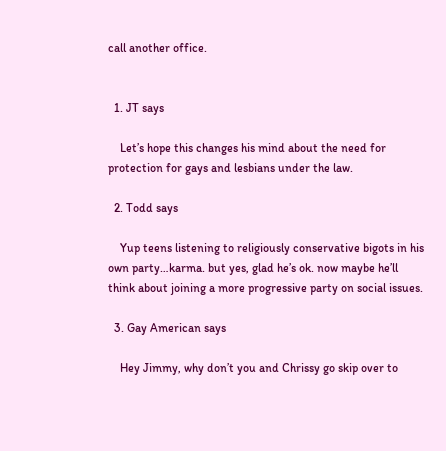call another office.


  1. JT says

    Let’s hope this changes his mind about the need for protection for gays and lesbians under the law.

  2. Todd says

    Yup teens listening to religiously conservative bigots in his own party…karma. but yes, glad he’s ok. now maybe he’ll think about joining a more progressive party on social issues.

  3. Gay American says

    Hey Jimmy, why don’t you and Chrissy go skip over to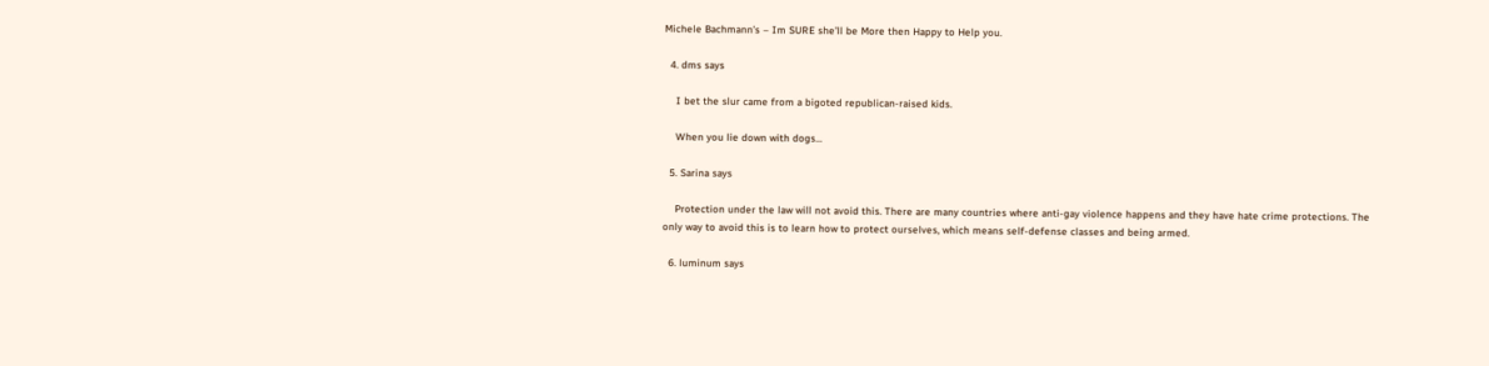Michele Bachmann’s – Im SURE she’ll be More then Happy to Help you.

  4. dms says

    I bet the slur came from a bigoted republican-raised kids.

    When you lie down with dogs…

  5. Sarina says

    Protection under the law will not avoid this. There are many countries where anti-gay violence happens and they have hate crime protections. The only way to avoid this is to learn how to protect ourselves, which means self-defense classes and being armed.

  6. luminum says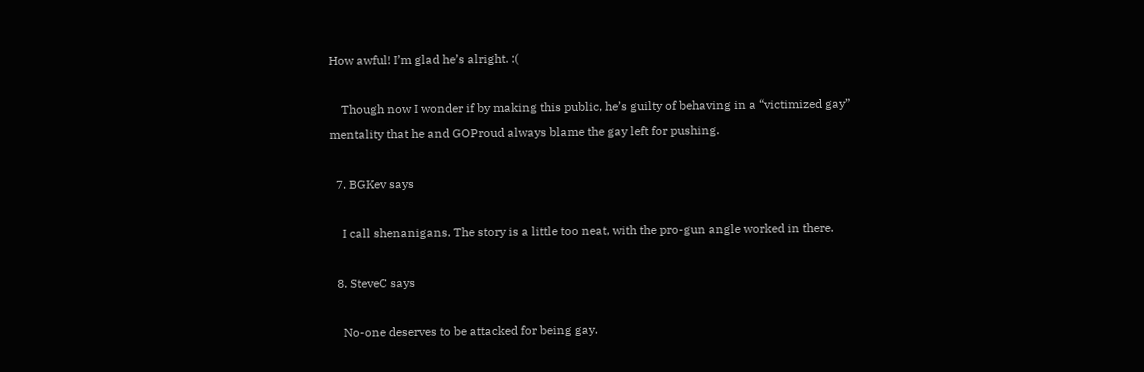How awful! I’m glad he’s alright. :(

    Though now I wonder if by making this public, he’s guilty of behaving in a “victimized gay” mentality that he and GOProud always blame the gay left for pushing.

  7. BGKev says

    I call shenanigans. The story is a little too neat, with the pro-gun angle worked in there.

  8. SteveC says

    No-one deserves to be attacked for being gay.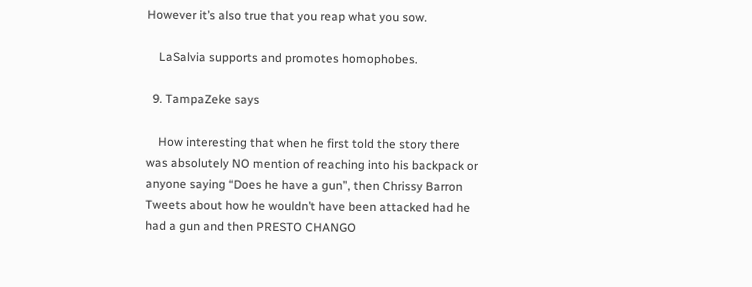However it’s also true that you reap what you sow.

    LaSalvia supports and promotes homophobes.

  9. TampaZeke says

    How interesting that when he first told the story there was absolutely NO mention of reaching into his backpack or anyone saying “Does he have a gun”, then Chrissy Barron Tweets about how he wouldn’t have been attacked had he had a gun and then PRESTO CHANGO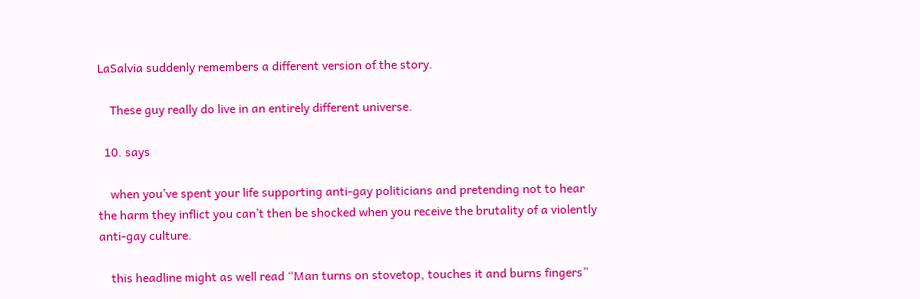LaSalvia suddenly remembers a different version of the story.

    These guy really do live in an entirely different universe.

  10. says

    when you’ve spent your life supporting anti-gay politicians and pretending not to hear the harm they inflict you can’t then be shocked when you receive the brutality of a violently anti-gay culture.

    this headline might as well read “Man turns on stovetop, touches it and burns fingers”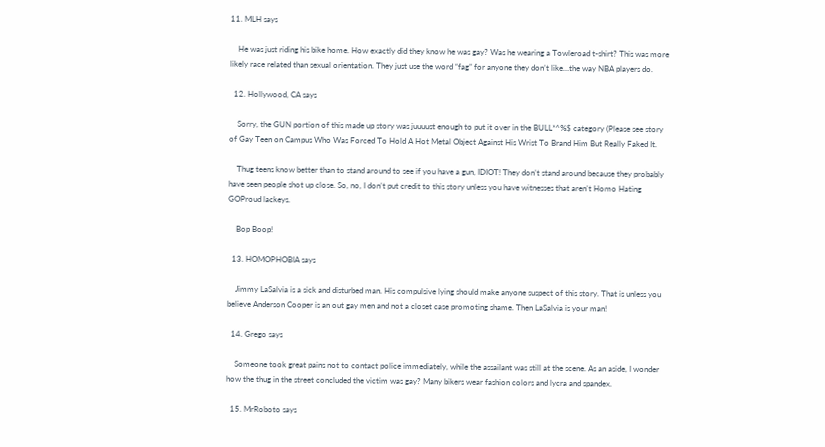11. MLH says

    He was just riding his bike home. How exactly did they know he was gay? Was he wearing a Towleroad t-shirt? This was more likely race related than sexual orientation. They just use the word “fag” for anyone they don’t like…the way NBA players do.

  12. Hollywood, CA says

    Sorry, the GUN portion of this made up story was juuuust enough to put it over in the BULL*^%$ category (Please see story of Gay Teen on Campus Who Was Forced To Hold A Hot Metal Object Against His Wrist To Brand Him But Really Faked It.

    Thug teens know better than to stand around to see if you have a gun, IDIOT! They don’t stand around because they probably have seen people shot up close. So, no, I don’t put credit to this story unless you have witnesses that aren’t Homo Hating GOProud lackeys.

    Bop Boop!

  13. HOMOPHOBIA says

    Jimmy LaSalvia is a sick and disturbed man. His compulsive lying should make anyone suspect of this story. That is unless you believe Anderson Cooper is an out gay men and not a closet case promoting shame. Then LaSalvia is your man!

  14. Grego says

    Someone took great pains not to contact police immediately, while the assailant was still at the scene. As an aside, I wonder how the thug in the street concluded the victim was gay? Many bikers wear fashion colors and lycra and spandex.

  15. MrRoboto says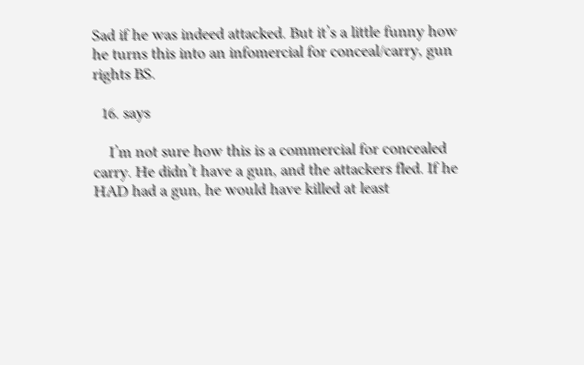Sad if he was indeed attacked. But it’s a little funny how he turns this into an infomercial for conceal/carry, gun rights BS.

  16. says

    I’m not sure how this is a commercial for concealed carry. He didn’t have a gun, and the attackers fled. If he HAD had a gun, he would have killed at least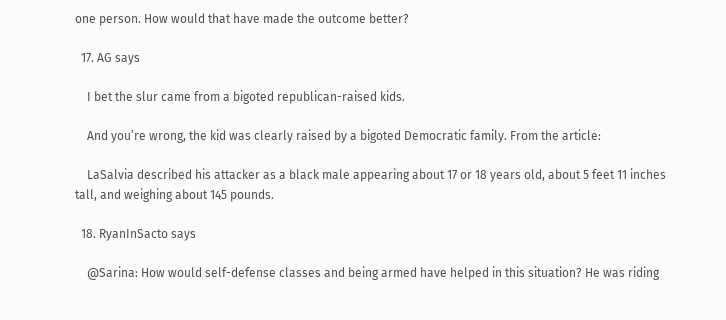one person. How would that have made the outcome better?

  17. AG says

    I bet the slur came from a bigoted republican-raised kids.

    And you’re wrong, the kid was clearly raised by a bigoted Democratic family. From the article:

    LaSalvia described his attacker as a black male appearing about 17 or 18 years old, about 5 feet 11 inches tall, and weighing about 145 pounds.

  18. RyanInSacto says

    @Sarina: How would self-defense classes and being armed have helped in this situation? He was riding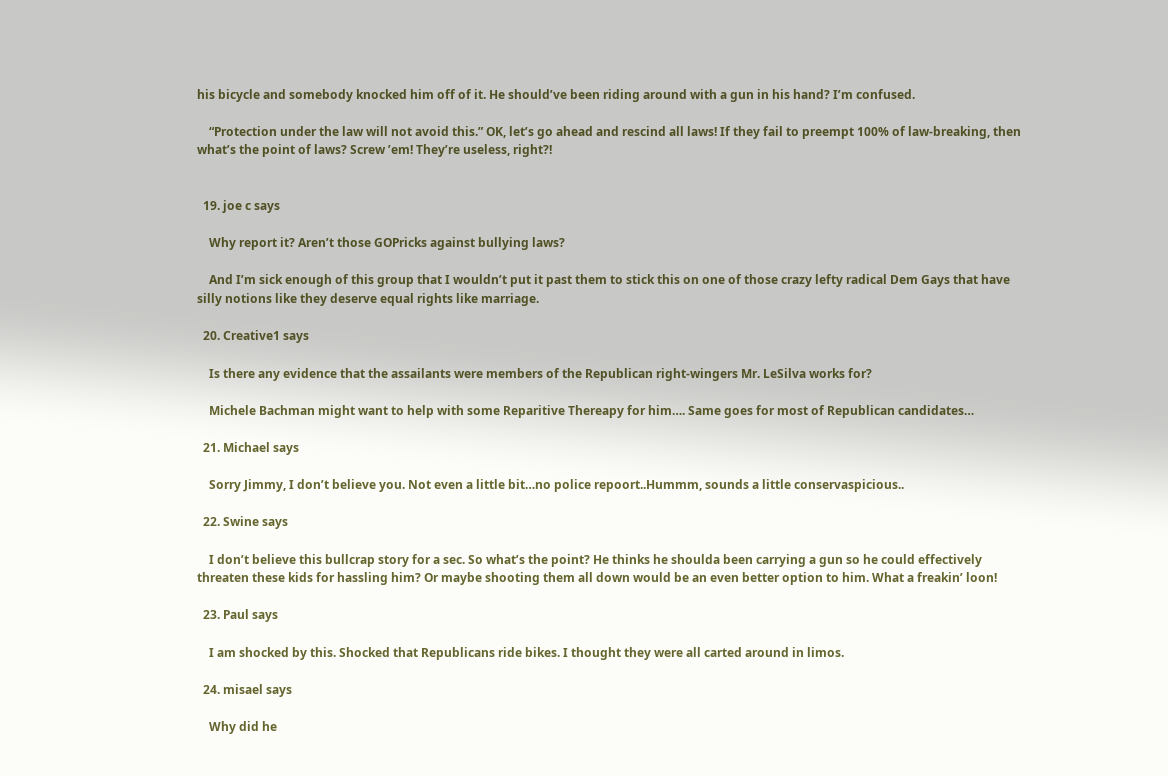his bicycle and somebody knocked him off of it. He should’ve been riding around with a gun in his hand? I’m confused.

    “Protection under the law will not avoid this.” OK, let’s go ahead and rescind all laws! If they fail to preempt 100% of law-breaking, then what’s the point of laws? Screw ’em! They’re useless, right?!


  19. joe c says

    Why report it? Aren’t those GOPricks against bullying laws?

    And I’m sick enough of this group that I wouldn’t put it past them to stick this on one of those crazy lefty radical Dem Gays that have silly notions like they deserve equal rights like marriage.

  20. Creative1 says

    Is there any evidence that the assailants were members of the Republican right-wingers Mr. LeSilva works for?

    Michele Bachman might want to help with some Reparitive Thereapy for him…. Same goes for most of Republican candidates…

  21. Michael says

    Sorry Jimmy, I don’t believe you. Not even a little bit…no police repoort..Hummm, sounds a little conservaspicious..

  22. Swine says

    I don’t believe this bullcrap story for a sec. So what’s the point? He thinks he shoulda been carrying a gun so he could effectively threaten these kids for hassling him? Or maybe shooting them all down would be an even better option to him. What a freakin’ loon!

  23. Paul says

    I am shocked by this. Shocked that Republicans ride bikes. I thought they were all carted around in limos.

  24. misael says

    Why did he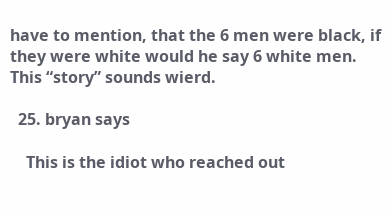have to mention, that the 6 men were black, if they were white would he say 6 white men. This “story” sounds wierd.

  25. bryan says

    This is the idiot who reached out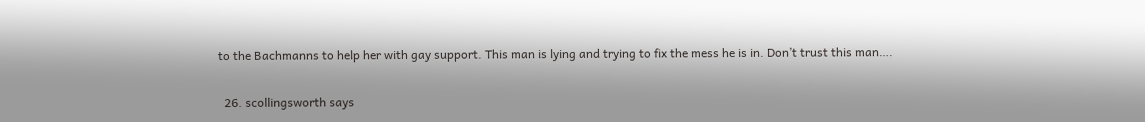to the Bachmanns to help her with gay support. This man is lying and trying to fix the mess he is in. Don’t trust this man….

  26. scollingsworth says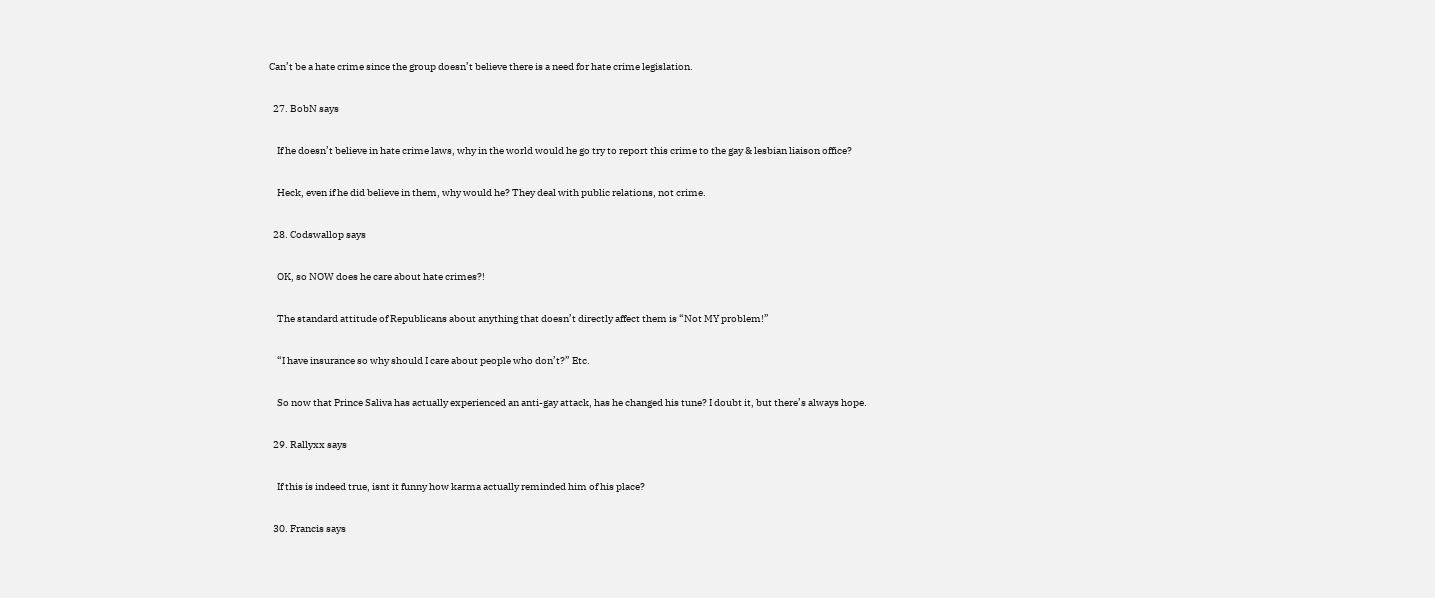Can’t be a hate crime since the group doesn’t believe there is a need for hate crime legislation.

  27. BobN says

    If he doesn’t believe in hate crime laws, why in the world would he go try to report this crime to the gay & lesbian liaison office?

    Heck, even if he did believe in them, why would he? They deal with public relations, not crime.

  28. Codswallop says

    OK, so NOW does he care about hate crimes?!

    The standard attitude of Republicans about anything that doesn’t directly affect them is “Not MY problem!”

    “I have insurance so why should I care about people who don’t?” Etc.

    So now that Prince Saliva has actually experienced an anti-gay attack, has he changed his tune? I doubt it, but there’s always hope.

  29. Rallyxx says

    If this is indeed true, isnt it funny how karma actually reminded him of his place?

  30. Francis says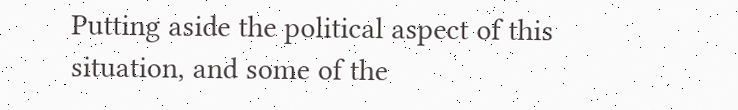Putting aside the political aspect of this situation, and some of the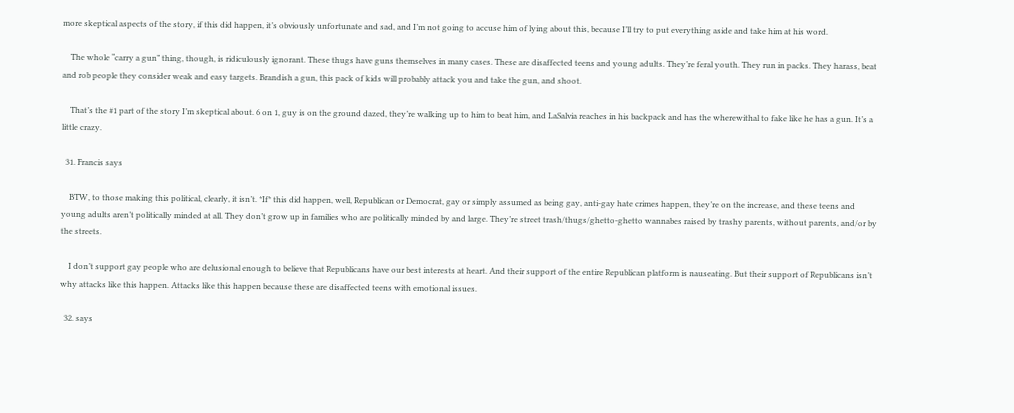more skeptical aspects of the story, if this did happen, it’s obviously unfortunate and sad, and I’m not going to accuse him of lying about this, because I’ll try to put everything aside and take him at his word.

    The whole “carry a gun” thing, though, is ridiculously ignorant. These thugs have guns themselves in many cases. These are disaffected teens and young adults. They’re feral youth. They run in packs. They harass, beat and rob people they consider weak and easy targets. Brandish a gun, this pack of kids will probably attack you and take the gun, and shoot.

    That’s the #1 part of the story I’m skeptical about. 6 on 1, guy is on the ground dazed, they’re walking up to him to beat him, and LaSalvia reaches in his backpack and has the wherewithal to fake like he has a gun. It’s a little crazy.

  31. Francis says

    BTW, to those making this political, clearly, it isn’t. *If* this did happen, well, Republican or Democrat, gay or simply assumed as being gay, anti-gay hate crimes happen, they’re on the increase, and these teens and young adults aren’t politically minded at all. They don’t grow up in families who are politically minded by and large. They’re street trash/thugs/ghetto-ghetto wannabes raised by trashy parents, without parents, and/or by the streets.

    I don’t support gay people who are delusional enough to believe that Republicans have our best interests at heart. And their support of the entire Republican platform is nauseating. But their support of Republicans isn’t why attacks like this happen. Attacks like this happen because these are disaffected teens with emotional issues.

  32. says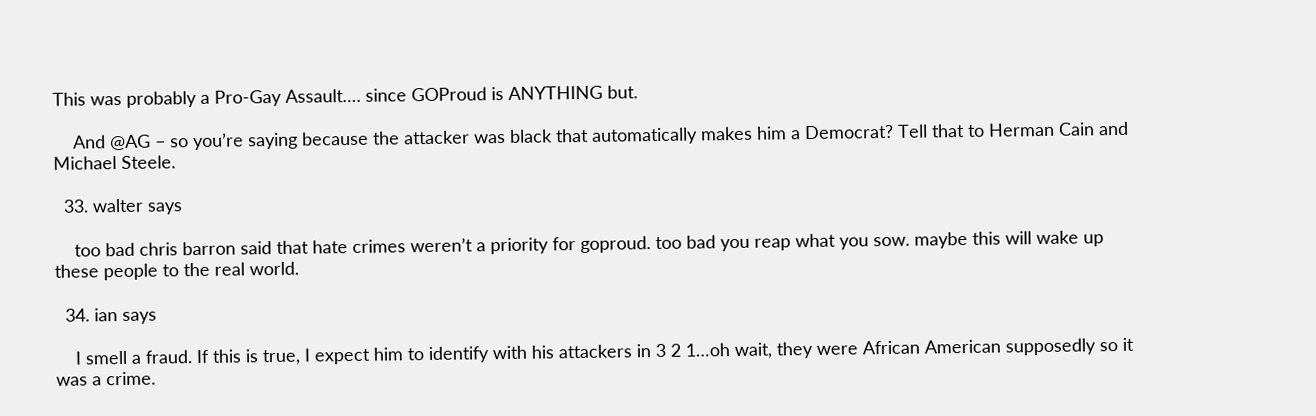This was probably a Pro-Gay Assault…. since GOProud is ANYTHING but.

    And @AG – so you’re saying because the attacker was black that automatically makes him a Democrat? Tell that to Herman Cain and Michael Steele.

  33. walter says

    too bad chris barron said that hate crimes weren’t a priority for goproud. too bad you reap what you sow. maybe this will wake up these people to the real world.

  34. ian says

    I smell a fraud. If this is true, I expect him to identify with his attackers in 3 2 1…oh wait, they were African American supposedly so it was a crime.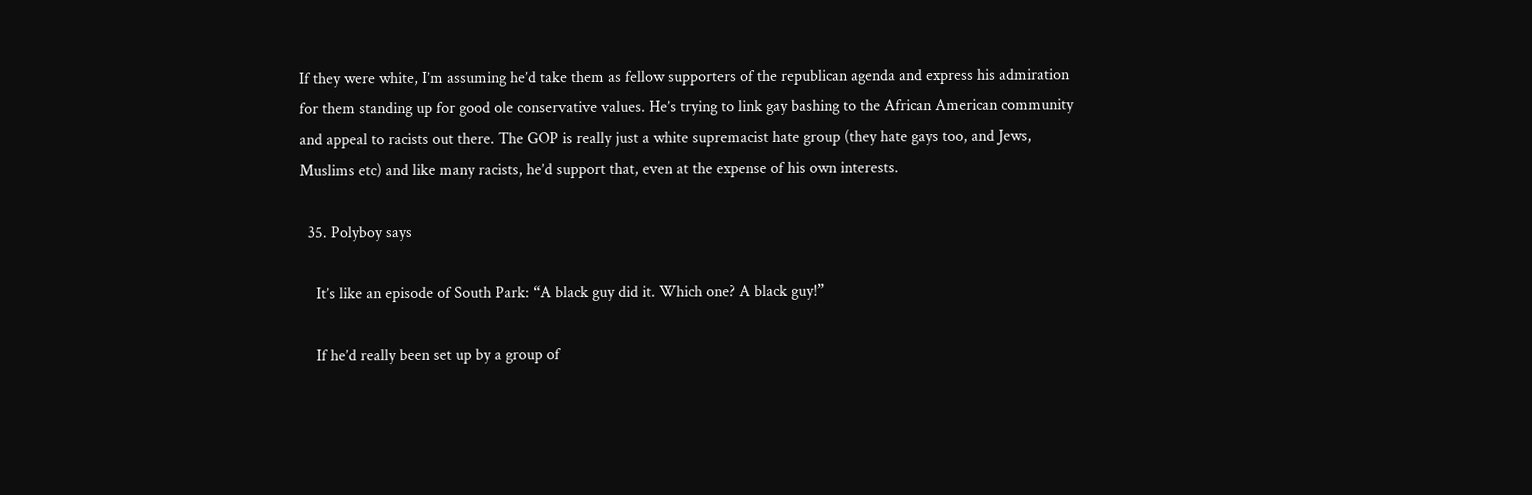If they were white, I’m assuming he’d take them as fellow supporters of the republican agenda and express his admiration for them standing up for good ole conservative values. He’s trying to link gay bashing to the African American community and appeal to racists out there. The GOP is really just a white supremacist hate group (they hate gays too, and Jews, Muslims etc) and like many racists, he’d support that, even at the expense of his own interests.

  35. Polyboy says

    It’s like an episode of South Park: “A black guy did it. Which one? A black guy!”

    If he’d really been set up by a group of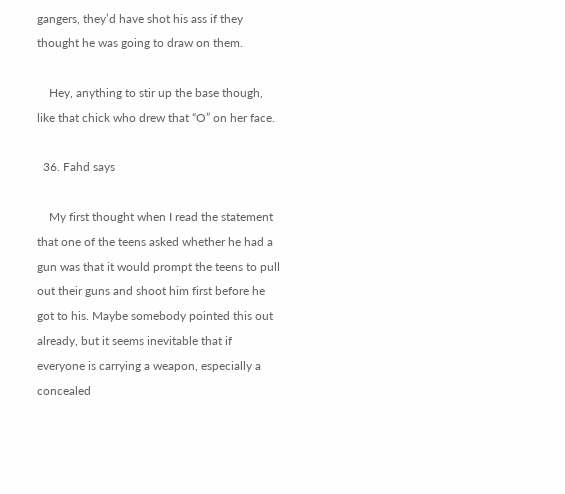gangers, they’d have shot his ass if they thought he was going to draw on them.

    Hey, anything to stir up the base though, like that chick who drew that “O” on her face.

  36. Fahd says

    My first thought when I read the statement that one of the teens asked whether he had a gun was that it would prompt the teens to pull out their guns and shoot him first before he got to his. Maybe somebody pointed this out already, but it seems inevitable that if everyone is carrying a weapon, especially a concealed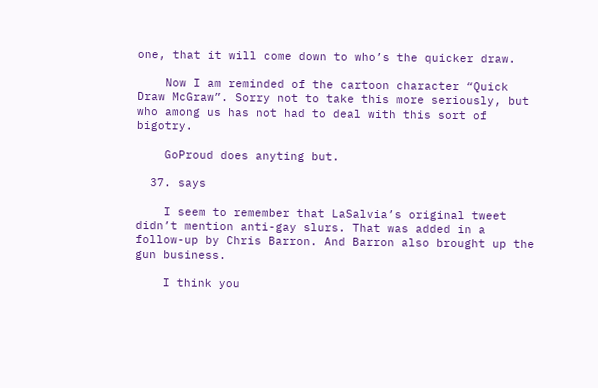one, that it will come down to who’s the quicker draw.

    Now I am reminded of the cartoon character “Quick Draw McGraw”. Sorry not to take this more seriously, but who among us has not had to deal with this sort of bigotry.

    GoProud does anyting but.

  37. says

    I seem to remember that LaSalvia’s original tweet didn’t mention anti-gay slurs. That was added in a follow-up by Chris Barron. And Barron also brought up the gun business.

    I think you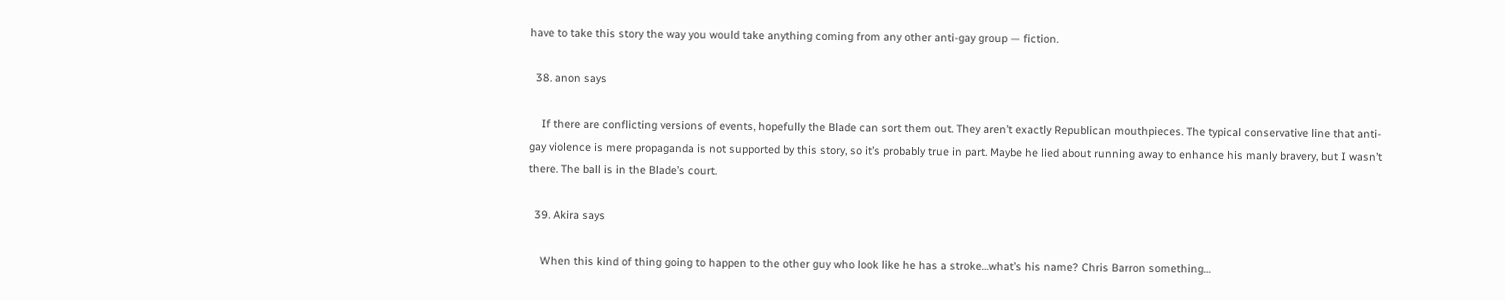have to take this story the way you would take anything coming from any other anti-gay group — fiction.

  38. anon says

    If there are conflicting versions of events, hopefully the Blade can sort them out. They aren’t exactly Republican mouthpieces. The typical conservative line that anti-gay violence is mere propaganda is not supported by this story, so it’s probably true in part. Maybe he lied about running away to enhance his manly bravery, but I wasn’t there. The ball is in the Blade’s court.

  39. Akira says

    When this kind of thing going to happen to the other guy who look like he has a stroke…what’s his name? Chris Barron something…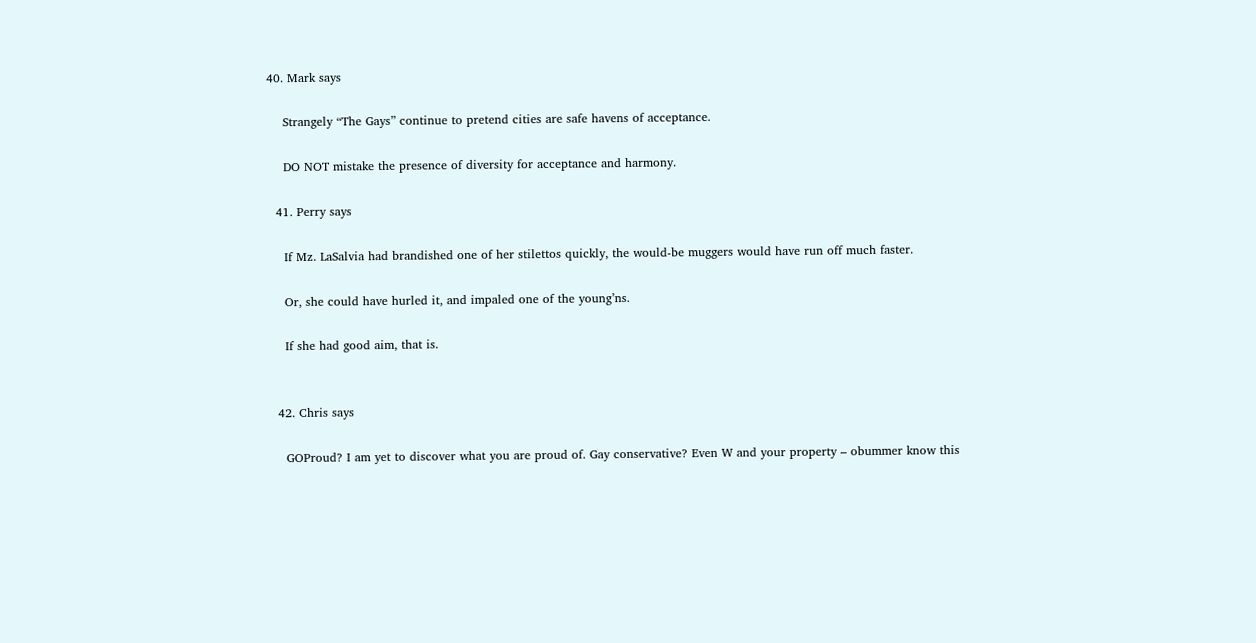40. Mark says

    Strangely “The Gays” continue to pretend cities are safe havens of acceptance.

    DO NOT mistake the presence of diversity for acceptance and harmony.

  41. Perry says

    If Mz. LaSalvia had brandished one of her stilettos quickly, the would-be muggers would have run off much faster.

    Or, she could have hurled it, and impaled one of the young’ns.

    If she had good aim, that is.


  42. Chris says

    GOProud? I am yet to discover what you are proud of. Gay conservative? Even W and your property – obummer know this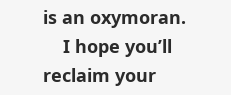is an oxymoran.
    I hope you’ll reclaim your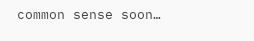common sense soon…